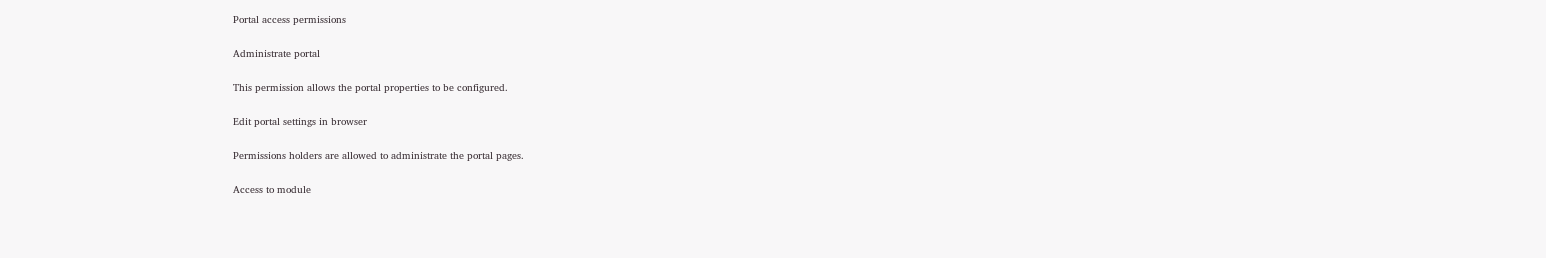Portal access permissions

Administrate portal

This permission allows the portal properties to be configured.

Edit portal settings in browser

Permissions holders are allowed to administrate the portal pages.

Access to module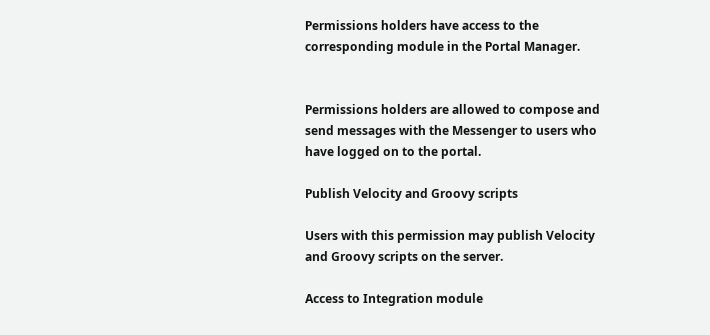Permissions holders have access to the corresponding module in the Portal Manager.


Permissions holders are allowed to compose and send messages with the Messenger to users who have logged on to the portal.

Publish Velocity and Groovy scripts

Users with this permission may publish Velocity and Groovy scripts on the server.

Access to Integration module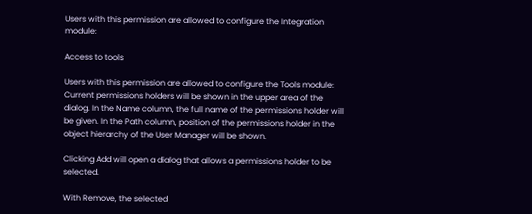Users with this permission are allowed to configure the Integration module:

Access to tools

Users with this permission are allowed to configure the Tools module: Current permissions holders will be shown in the upper area of the dialog. In the Name column, the full name of the permissions holder will be given. In the Path column, position of the permissions holder in the object hierarchy of the User Manager will be shown.

Clicking Add will open a dialog that allows a permissions holder to be selected.

With Remove, the selected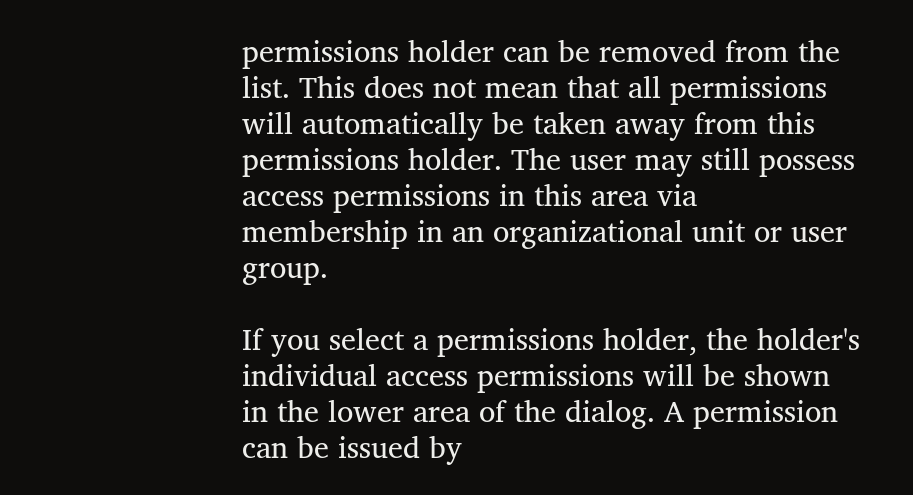permissions holder can be removed from the list. This does not mean that all permissions will automatically be taken away from this permissions holder. The user may still possess access permissions in this area via membership in an organizational unit or user group.

If you select a permissions holder, the holder's individual access permissions will be shown in the lower area of the dialog. A permission can be issued by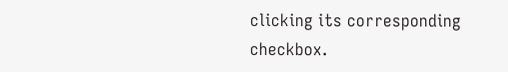clicking its corresponding checkbox.